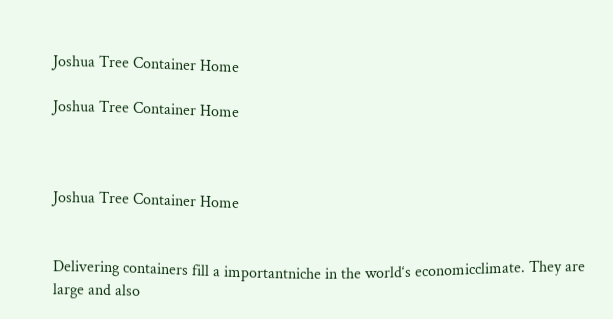Joshua Tree Container Home

Joshua Tree Container Home



Joshua Tree Container Home


Delivering containers fill a importantniche in the world‘s economicclimate. They are large and also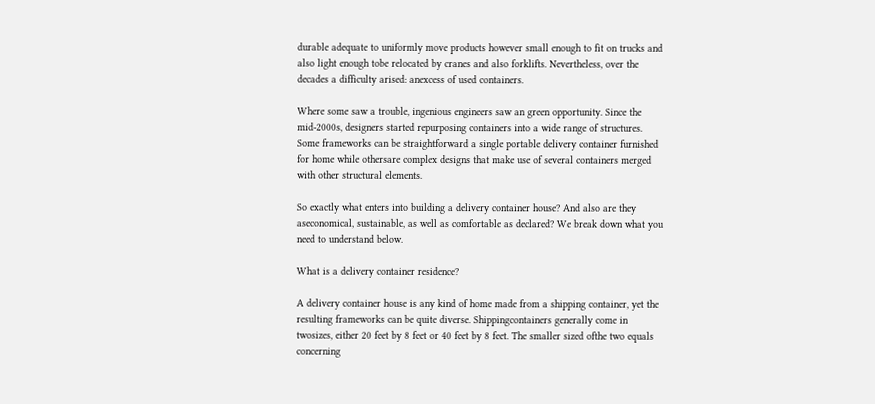durable adequate to uniformly move products however small enough to fit on trucks and also light enough tobe relocated by cranes and also forklifts. Nevertheless, over the decades a difficulty arised: anexcess of used containers.

Where some saw a trouble, ingenious engineers saw an green opportunity. Since the mid-2000s, designers started repurposing containers into a wide range of structures. Some frameworks can be straightforward a single portable delivery container furnished for home while othersare complex designs that make use of several containers merged with other structural elements.

So exactly what enters into building a delivery container house? And also are they aseconomical, sustainable, as well as comfortable as declared? We break down what you need to understand below.

What is a delivery container residence?

A delivery container house is any kind of home made from a shipping container, yet the resulting frameworks can be quite diverse. Shippingcontainers generally come in twosizes, either 20 feet by 8 feet or 40 feet by 8 feet. The smaller sized ofthe two equals concerning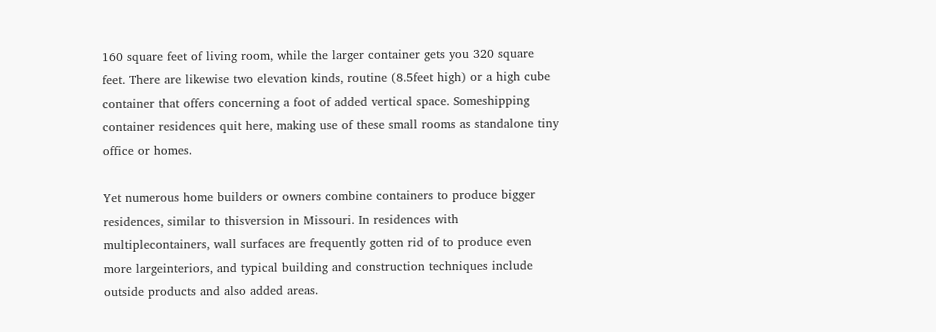160 square feet of living room, while the larger container gets you 320 square feet. There are likewise two elevation kinds, routine (8.5feet high) or a high cube container that offers concerning a foot of added vertical space. Someshipping container residences quit here, making use of these small rooms as standalone tiny office or homes.

Yet numerous home builders or owners combine containers to produce bigger residences, similar to thisversion in Missouri. In residences with multiplecontainers, wall surfaces are frequently gotten rid of to produce even more largeinteriors, and typical building and construction techniques include outside products and also added areas.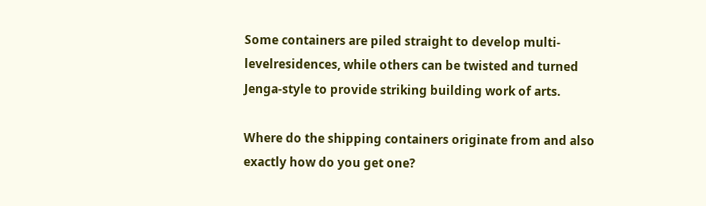Some containers are piled straight to develop multi-levelresidences, while others can be twisted and turned Jenga-style to provide striking building work of arts.

Where do the shipping containers originate from and also exactly how do you get one?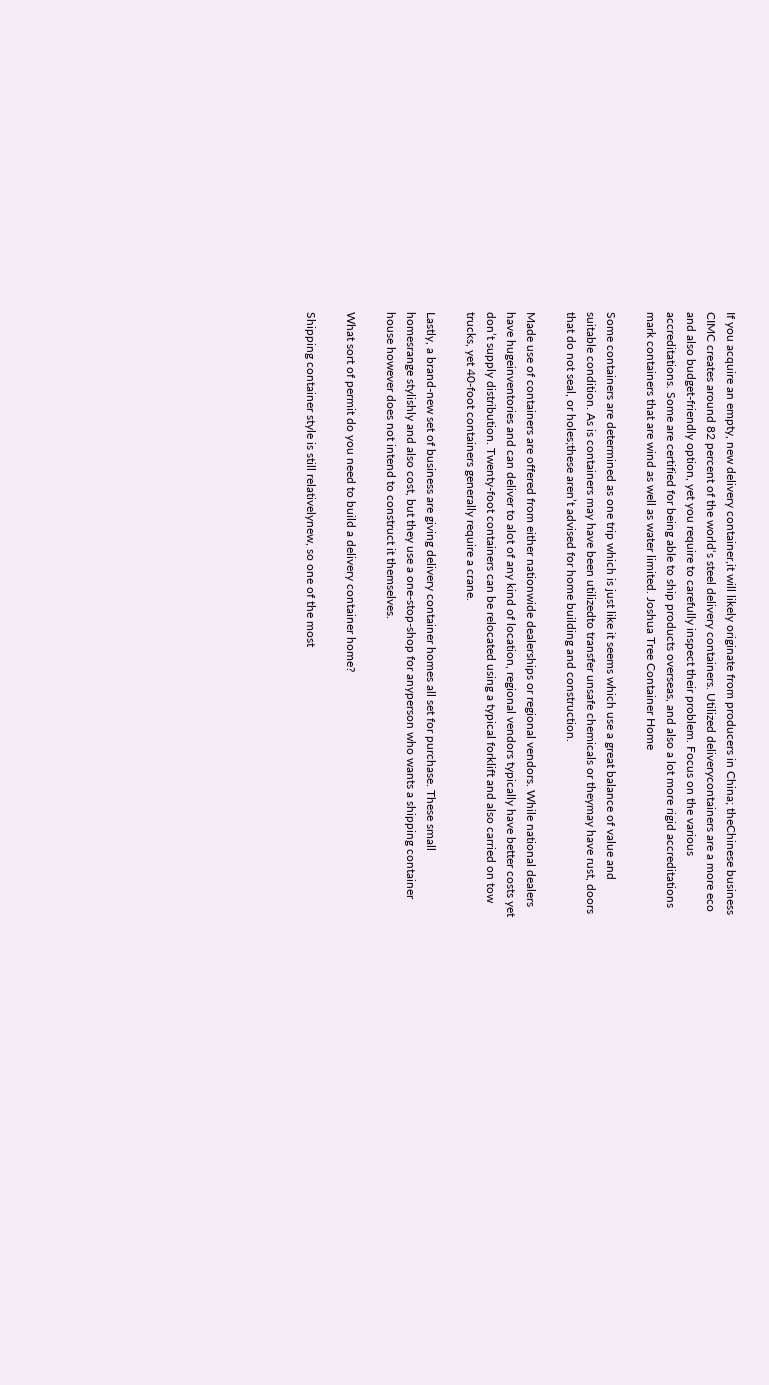If you acquire an empty, new delivery container,it will likely originate from producers in China; theChinese business CIMC creates around 82 percent of the world‘s steel delivery containers. Utilized deliverycontainers are a more eco and also budget-friendly option, yet you require to carefully inspect their problem. Focus on the various accreditations. Some are certified for being able to ship products overseas, and also a lot more rigid accreditations mark containers that are wind as well as water limited. Joshua Tree Container Home

Some containers are determined as one trip which is just like it seems which use a great balance of value and suitable condition. As is containers may have been utilizedto transfer unsafe chemicals or theymay have rust, doors that do not seal, or holes;these aren’t advised for home building and construction.

Made use of containers are offered from either nationwide dealerships or regional vendors. While national dealers have hugeinventories and can deliver to alot of any kind of location, regional vendors typically have better costs yet don’t supply distribution. Twenty-foot containers can be relocated using a typical forklift and also carried on tow trucks, yet 40-foot containers generally require a crane.

Lastly, a brand-new set of business are giving delivery container homes all set for purchase. These small homesrange stylishly and also cost, but they use a one-stop-shop for anyperson who wants a shipping container house however does not intend to construct it themselves.

What sort of permit do you need to build a delivery container home?

Shipping container style is still relativelynew, so one of the most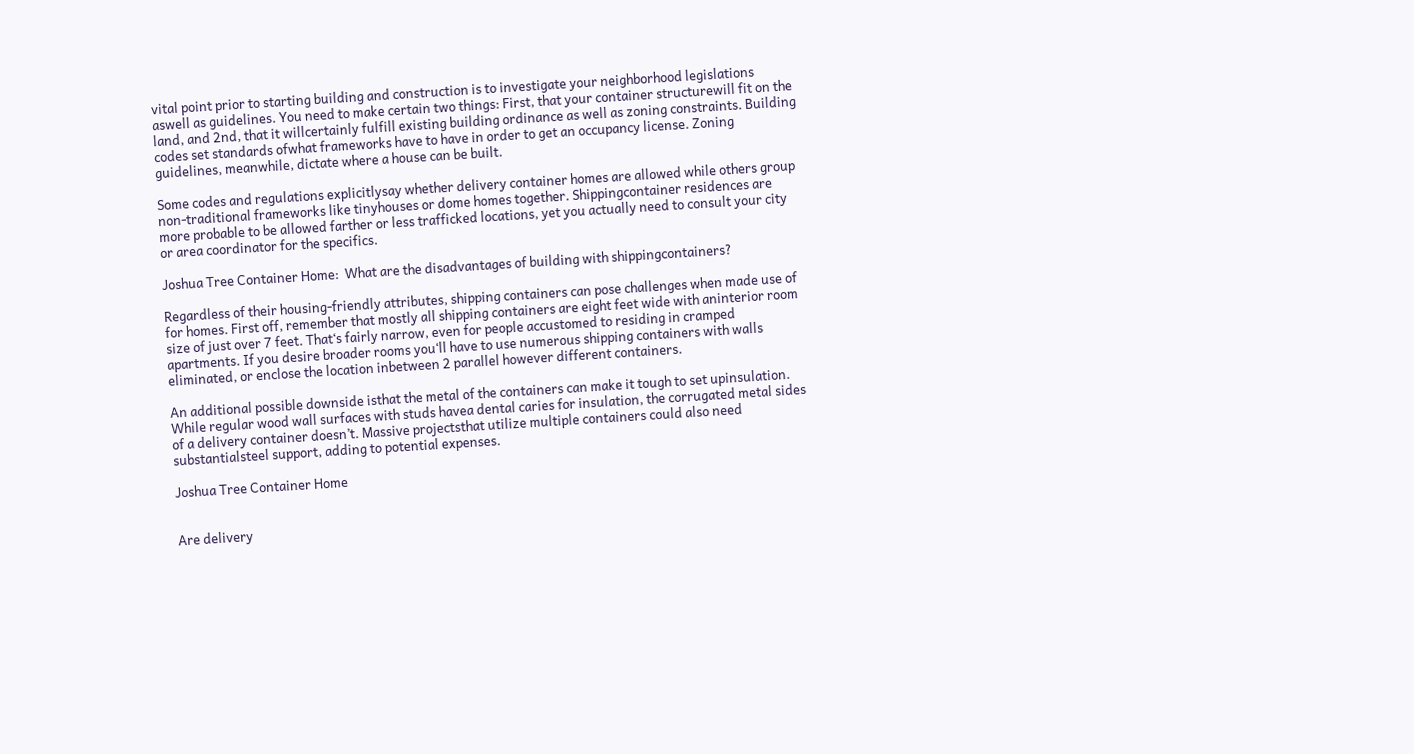vital point prior to starting building and construction is to investigate your neighborhood legislations aswell as guidelines. You need to make certain two things: First, that your container structurewill fit on the land, and 2nd, that it willcertainly fulfill existing building ordinance as well as zoning constraints. Building codes set standards ofwhat frameworks have to have in order to get an occupancy license. Zoning guidelines, meanwhile, dictate where a house can be built.

Some codes and regulations explicitlysay whether delivery container homes are allowed while others group non-traditional frameworks like tinyhouses or dome homes together. Shippingcontainer residences are more probable to be allowed farther or less trafficked locations, yet you actually need to consult your city or area coordinator for the specifics.

Joshua Tree Container Home:  What are the disadvantages of building with shippingcontainers?

Regardless of their housing-friendly attributes, shipping containers can pose challenges when made use of for homes. First off, remember that mostly all shipping containers are eight feet wide with aninterior room size of just over 7 feet. That‘s fairly narrow, even for people accustomed to residing in cramped apartments. If you desire broader rooms you‘ll have to use numerous shipping containers with walls eliminated, or enclose the location inbetween 2 parallel however different containers.

An additional possible downside isthat the metal of the containers can make it tough to set upinsulation. While regular wood wall surfaces with studs havea dental caries for insulation, the corrugated metal sides of a delivery container doesn’t. Massive projectsthat utilize multiple containers could also need substantialsteel support, adding to potential expenses.

Joshua Tree Container Home


Are delivery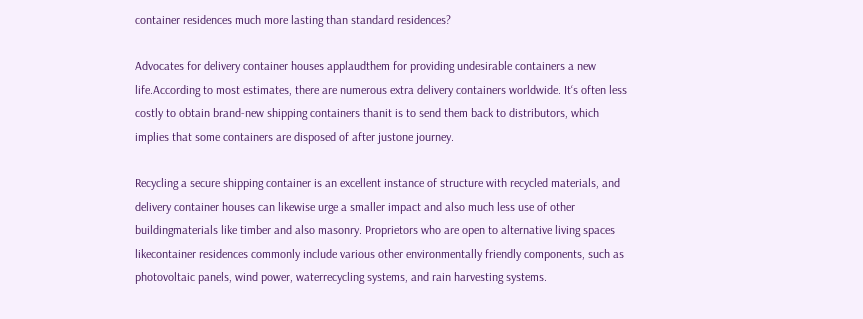container residences much more lasting than standard residences?

Advocates for delivery container houses applaudthem for providing undesirable containers a new life.According to most estimates, there are numerous extra delivery containers worldwide. It‘s often less costly to obtain brand-new shipping containers thanit is to send them back to distributors, which implies that some containers are disposed of after justone journey.

Recycling a secure shipping container is an excellent instance of structure with recycled materials, and delivery container houses can likewise urge a smaller impact and also much less use of other buildingmaterials like timber and also masonry. Proprietors who are open to alternative living spaces likecontainer residences commonly include various other environmentally friendly components, such as photovoltaic panels, wind power, waterrecycling systems, and rain harvesting systems.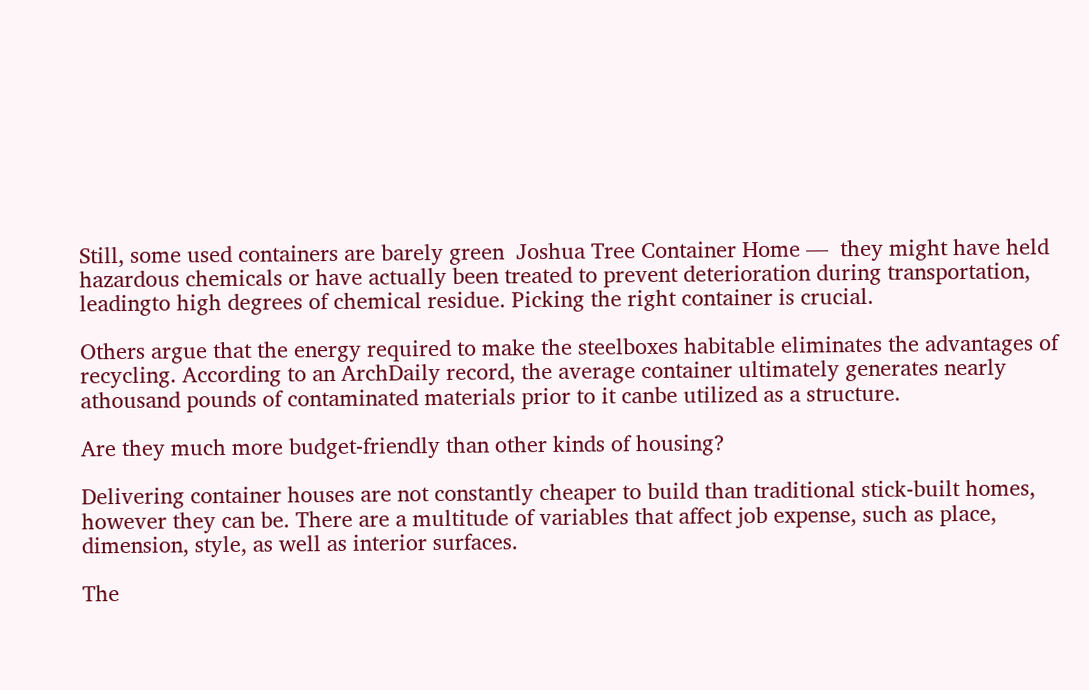Still, some used containers are barely green  Joshua Tree Container Home —  they might have held hazardous chemicals or have actually been treated to prevent deterioration during transportation, leadingto high degrees of chemical residue. Picking the right container is crucial.

Others argue that the energy required to make the steelboxes habitable eliminates the advantages of recycling. According to an ArchDaily record, the average container ultimately generates nearly athousand pounds of contaminated materials prior to it canbe utilized as a structure.

Are they much more budget-friendly than other kinds of housing?

Delivering container houses are not constantly cheaper to build than traditional stick-built homes, however they can be. There are a multitude of variables that affect job expense, such as place, dimension, style, as well as interior surfaces.

The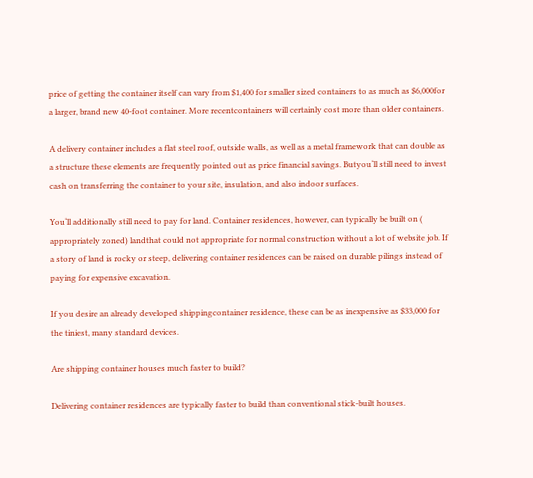price of getting the container itself can vary from $1,400 for smaller sized containers to as much as $6,000for a larger, brand new 40-foot container. More recentcontainers will certainly cost more than older containers.

A delivery container includes a flat steel roof, outside walls, as well as a metal framework that can double as a structure these elements are frequently pointed out as price financial savings. Butyou‘ll still need to invest cash on transferring the container to your site, insulation, and also indoor surfaces.

You‘ll additionally still need to pay for land. Container residences, however, can typically be built on ( appropriately zoned) landthat could not appropriate for normal construction without a lot of website job. If a story of land is rocky or steep, delivering container residences can be raised on durable pilings instead of paying for expensive excavation.

If you desire an already developed shippingcontainer residence, these can be as inexpensive as $33,000 for the tiniest, many standard devices.

Are shipping container houses much faster to build?

Delivering container residences are typically faster to build than conventional stick-built houses.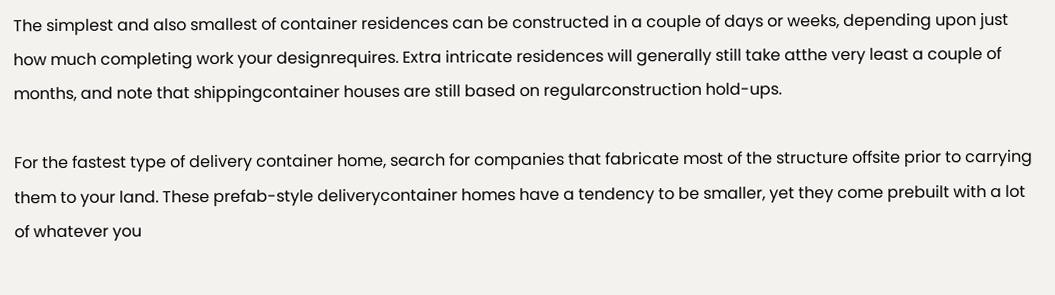The simplest and also smallest of container residences can be constructed in a couple of days or weeks, depending upon just how much completing work your designrequires. Extra intricate residences will generally still take atthe very least a couple of months, and note that shippingcontainer houses are still based on regularconstruction hold-ups.

For the fastest type of delivery container home, search for companies that fabricate most of the structure offsite prior to carrying them to your land. These prefab-style deliverycontainer homes have a tendency to be smaller, yet they come prebuilt with a lot of whatever you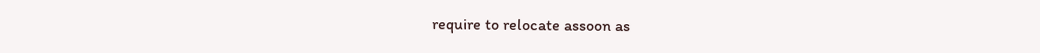require to relocate assoon as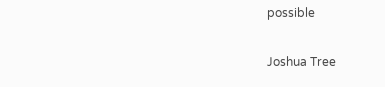possible

Joshua Tree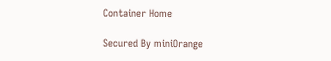Container Home

Secured By miniOrange